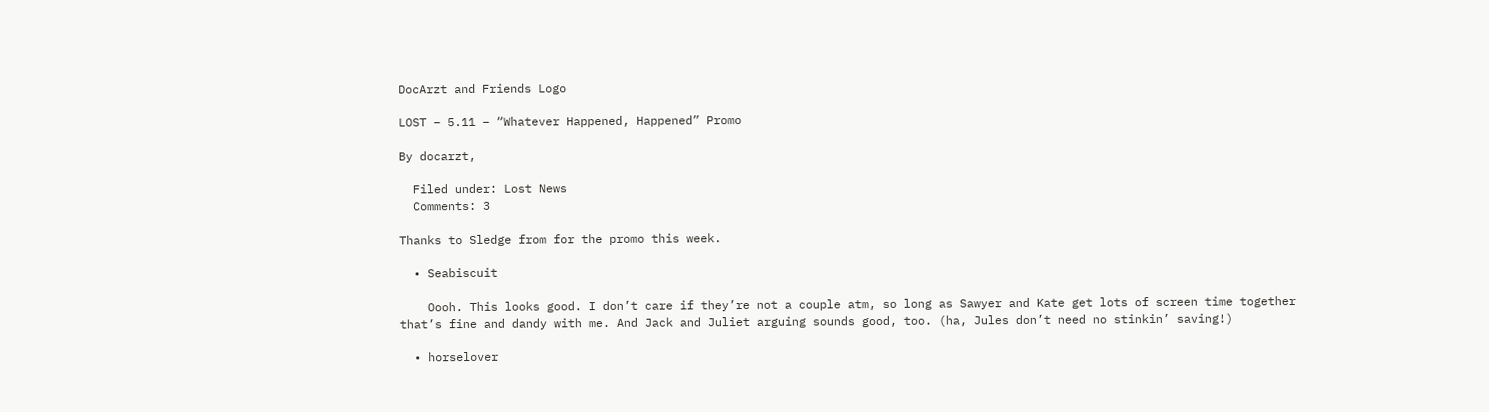DocArzt and Friends Logo

LOST – 5.11 – “Whatever Happened, Happened” Promo

By docarzt,

  Filed under: Lost News
  Comments: 3

Thanks to Sledge from for the promo this week.

  • Seabiscuit

    Oooh. This looks good. I don’t care if they’re not a couple atm, so long as Sawyer and Kate get lots of screen time together that’s fine and dandy with me. And Jack and Juliet arguing sounds good, too. (ha, Jules don’t need no stinkin’ saving!)

  • horselover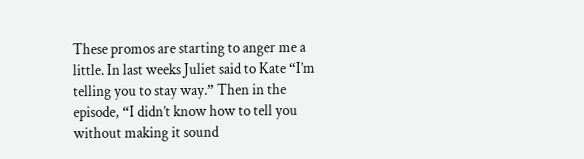These promos are starting to anger me a little. In last weeks Juliet said to Kate “I’m telling you to stay way.” Then in the episode, “I didn’t know how to tell you without making it sound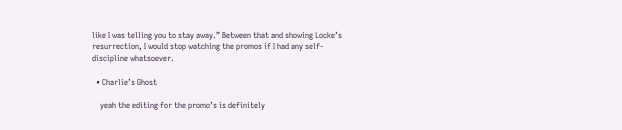like I was telling you to stay away.” Between that and showing Locke’s resurrection, I would stop watching the promos if I had any self-discipline whatsoever.

  • Charlie’s Ghost

    yeah the editing for the promo’s is definitely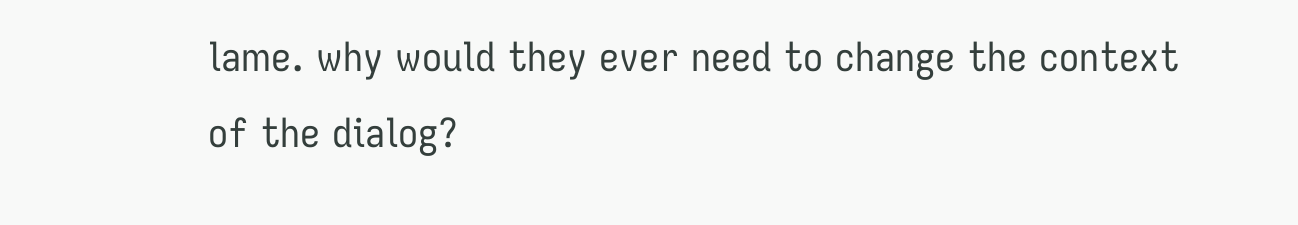lame. why would they ever need to change the context of the dialog?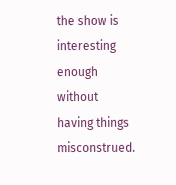the show is interesting enough without having things misconstrued.